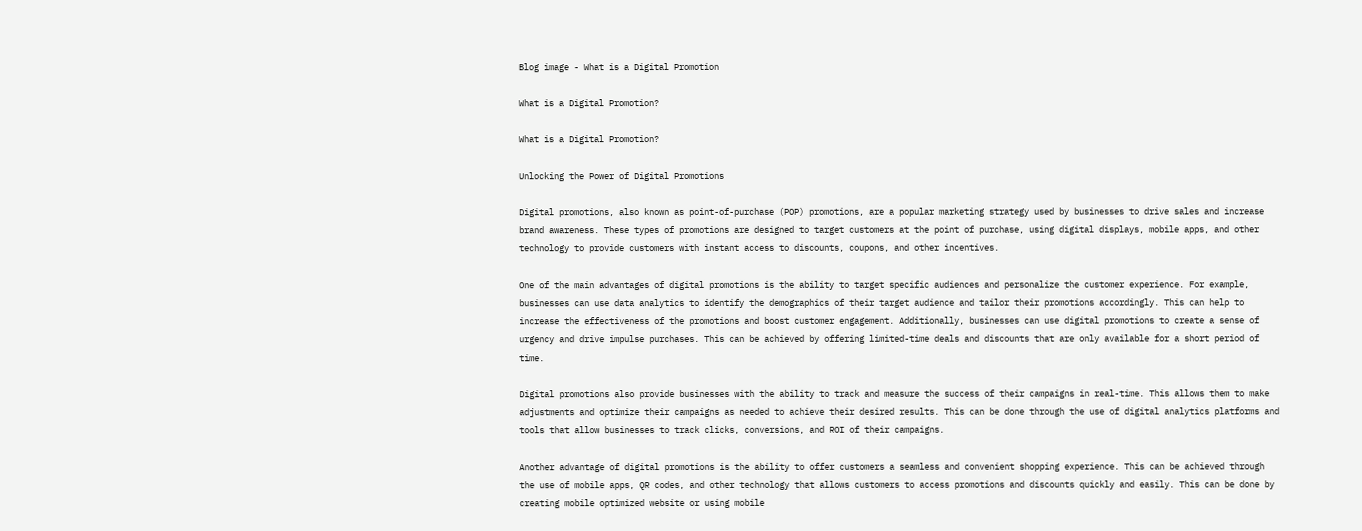Blog image - What is a Digital Promotion

What is a Digital Promotion?

What is a Digital Promotion?

Unlocking the Power of Digital Promotions

Digital promotions, also known as point-of-purchase (POP) promotions, are a popular marketing strategy used by businesses to drive sales and increase brand awareness. These types of promotions are designed to target customers at the point of purchase, using digital displays, mobile apps, and other technology to provide customers with instant access to discounts, coupons, and other incentives.

One of the main advantages of digital promotions is the ability to target specific audiences and personalize the customer experience. For example, businesses can use data analytics to identify the demographics of their target audience and tailor their promotions accordingly. This can help to increase the effectiveness of the promotions and boost customer engagement. Additionally, businesses can use digital promotions to create a sense of urgency and drive impulse purchases. This can be achieved by offering limited-time deals and discounts that are only available for a short period of time.

Digital promotions also provide businesses with the ability to track and measure the success of their campaigns in real-time. This allows them to make adjustments and optimize their campaigns as needed to achieve their desired results. This can be done through the use of digital analytics platforms and tools that allow businesses to track clicks, conversions, and ROI of their campaigns.

Another advantage of digital promotions is the ability to offer customers a seamless and convenient shopping experience. This can be achieved through the use of mobile apps, QR codes, and other technology that allows customers to access promotions and discounts quickly and easily. This can be done by creating mobile optimized website or using mobile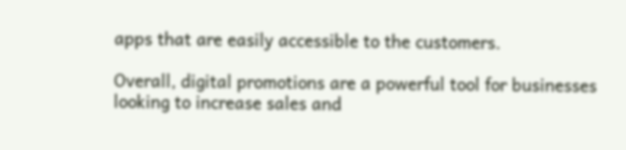apps that are easily accessible to the customers.

Overall, digital promotions are a powerful tool for businesses looking to increase sales and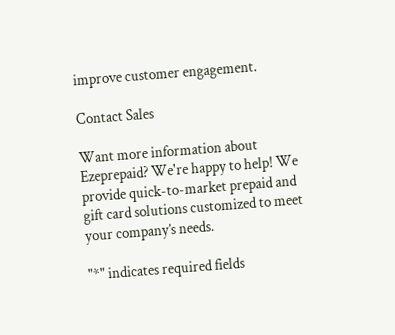improve customer engagement.

Contact Sales

Want more information about Ezeprepaid? We're happy to help! We provide quick-to-market prepaid and gift card solutions customized to meet your company’s needs.

"*" indicates required fields